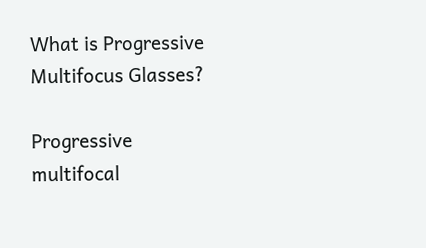What is Progressive Multifocus Glasses?

Progressive multifocal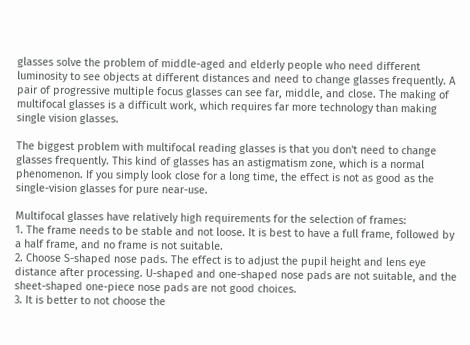glasses solve the problem of middle-aged and elderly people who need different luminosity to see objects at different distances and need to change glasses frequently. A pair of progressive multiple focus glasses can see far, middle, and close. The making of multifocal glasses is a difficult work, which requires far more technology than making single vision glasses.

The biggest problem with multifocal reading glasses is that you don't need to change glasses frequently. This kind of glasses has an astigmatism zone, which is a normal phenomenon. If you simply look close for a long time, the effect is not as good as the single-vision glasses for pure near-use.

Multifocal glasses have relatively high requirements for the selection of frames:
1. The frame needs to be stable and not loose. It is best to have a full frame, followed by a half frame, and no frame is not suitable.
2. Choose S-shaped nose pads. The effect is to adjust the pupil height and lens eye distance after processing. U-shaped and one-shaped nose pads are not suitable, and the sheet-shaped one-piece nose pads are not good choices.
3. It is better to not choose the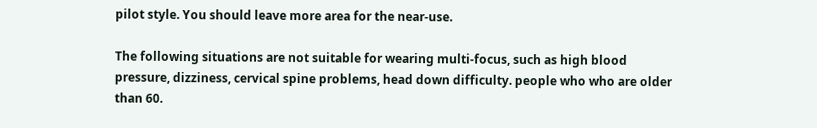pilot style. You should leave more area for the near-use.

The following situations are not suitable for wearing multi-focus, such as high blood pressure, dizziness, cervical spine problems, head down difficulty. people who who are older than 60.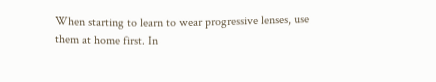When starting to learn to wear progressive lenses, use them at home first. In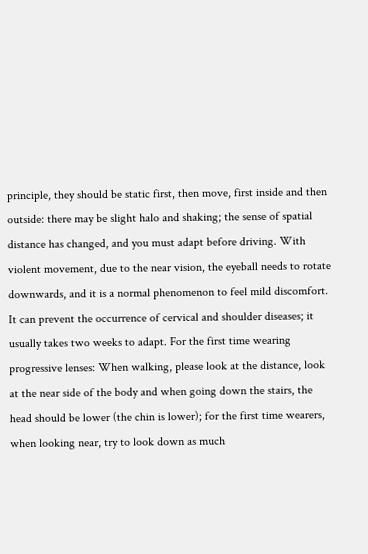principle, they should be static first, then move, first inside and then outside: there may be slight halo and shaking; the sense of spatial distance has changed, and you must adapt before driving. With violent movement, due to the near vision, the eyeball needs to rotate downwards, and it is a normal phenomenon to feel mild discomfort. It can prevent the occurrence of cervical and shoulder diseases; it usually takes two weeks to adapt. For the first time wearing progressive lenses: When walking, please look at the distance, look at the near side of the body and when going down the stairs, the head should be lower (the chin is lower); for the first time wearers, when looking near, try to look down as much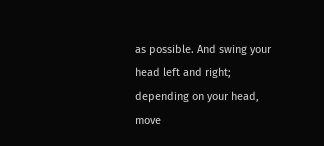as possible. And swing your head left and right; depending on your head, move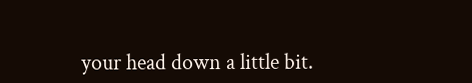your head down a little bit.